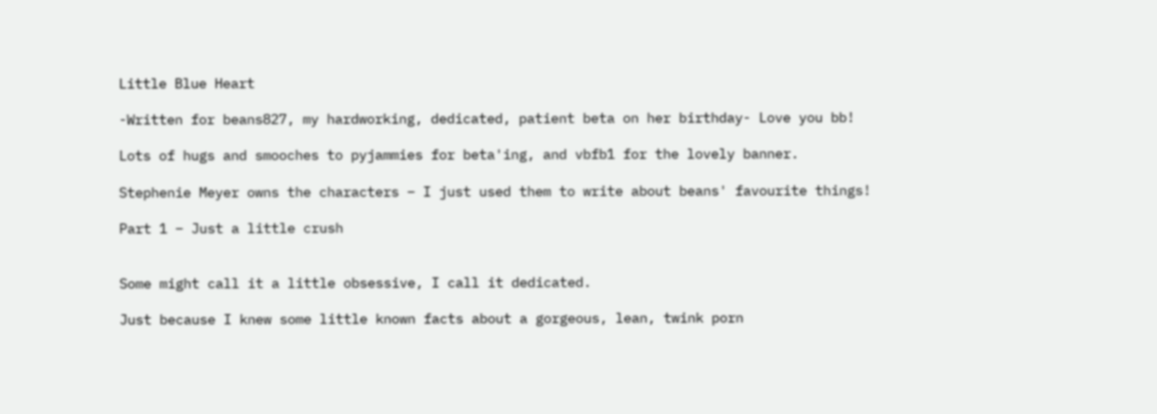Little Blue Heart

-Written for beans827, my hardworking, dedicated, patient beta on her birthday- Love you bb!

Lots of hugs and smooches to pyjammies for beta'ing, and vbfb1 for the lovely banner.

Stephenie Meyer owns the characters – I just used them to write about beans' favourite things!

Part 1 – Just a little crush


Some might call it a little obsessive, I call it dedicated.

Just because I knew some little known facts about a gorgeous, lean, twink porn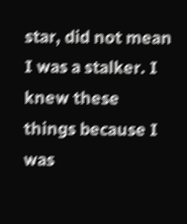star, did not mean I was a stalker. I knew these things because I was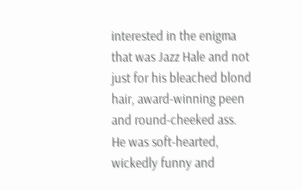interested in the enigma that was Jazz Hale and not just for his bleached blond hair, award-winning peen and round-cheeked ass. He was soft-hearted, wickedly funny and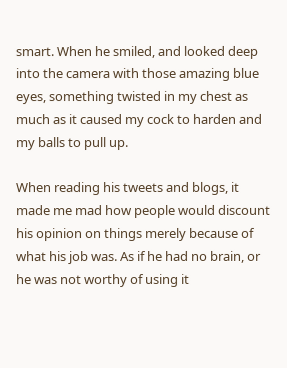smart. When he smiled, and looked deep into the camera with those amazing blue eyes, something twisted in my chest as much as it caused my cock to harden and my balls to pull up.

When reading his tweets and blogs, it made me mad how people would discount his opinion on things merely because of what his job was. As if he had no brain, or he was not worthy of using it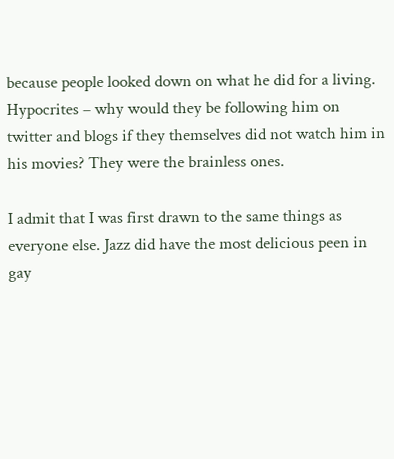because people looked down on what he did for a living. Hypocrites – why would they be following him on twitter and blogs if they themselves did not watch him in his movies? They were the brainless ones.

I admit that I was first drawn to the same things as everyone else. Jazz did have the most delicious peen in gay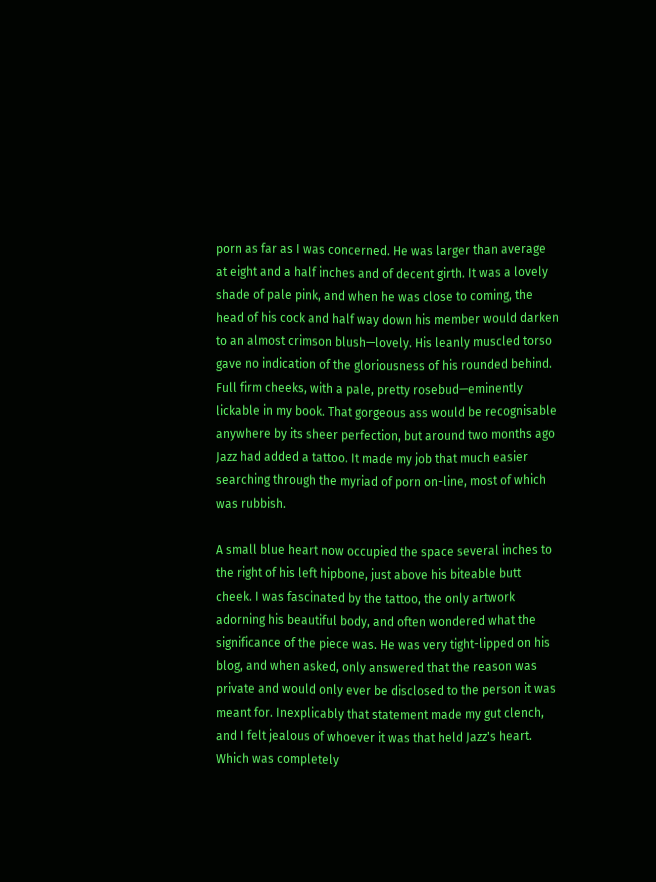porn as far as I was concerned. He was larger than average at eight and a half inches and of decent girth. It was a lovely shade of pale pink, and when he was close to coming, the head of his cock and half way down his member would darken to an almost crimson blush—lovely. His leanly muscled torso gave no indication of the gloriousness of his rounded behind. Full firm cheeks, with a pale, pretty rosebud—eminently lickable in my book. That gorgeous ass would be recognisable anywhere by its sheer perfection, but around two months ago Jazz had added a tattoo. It made my job that much easier searching through the myriad of porn on-line, most of which was rubbish.

A small blue heart now occupied the space several inches to the right of his left hipbone, just above his biteable butt cheek. I was fascinated by the tattoo, the only artwork adorning his beautiful body, and often wondered what the significance of the piece was. He was very tight-lipped on his blog, and when asked, only answered that the reason was private and would only ever be disclosed to the person it was meant for. Inexplicably that statement made my gut clench, and I felt jealous of whoever it was that held Jazz's heart. Which was completely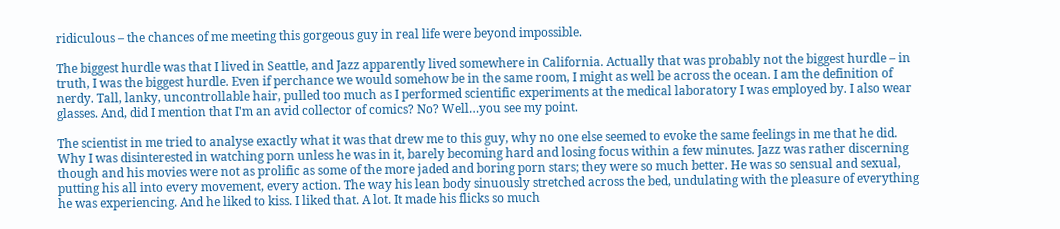ridiculous – the chances of me meeting this gorgeous guy in real life were beyond impossible.

The biggest hurdle was that I lived in Seattle, and Jazz apparently lived somewhere in California. Actually that was probably not the biggest hurdle – in truth, I was the biggest hurdle. Even if perchance we would somehow be in the same room, I might as well be across the ocean. I am the definition of nerdy. Tall, lanky, uncontrollable hair, pulled too much as I performed scientific experiments at the medical laboratory I was employed by. I also wear glasses. And, did I mention that I'm an avid collector of comics? No? Well…you see my point.

The scientist in me tried to analyse exactly what it was that drew me to this guy, why no one else seemed to evoke the same feelings in me that he did. Why I was disinterested in watching porn unless he was in it, barely becoming hard and losing focus within a few minutes. Jazz was rather discerning though and his movies were not as prolific as some of the more jaded and boring porn stars; they were so much better. He was so sensual and sexual, putting his all into every movement, every action. The way his lean body sinuously stretched across the bed, undulating with the pleasure of everything he was experiencing. And he liked to kiss. I liked that. A lot. It made his flicks so much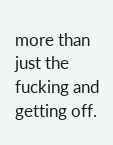more than just the fucking and getting off.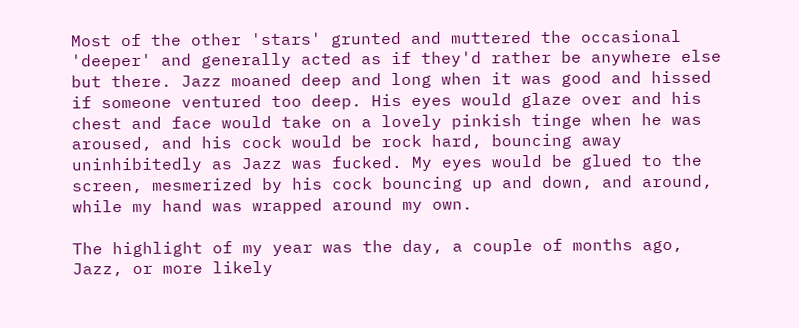Most of the other 'stars' grunted and muttered the occasional 'deeper' and generally acted as if they'd rather be anywhere else but there. Jazz moaned deep and long when it was good and hissed if someone ventured too deep. His eyes would glaze over and his chest and face would take on a lovely pinkish tinge when he was aroused, and his cock would be rock hard, bouncing away uninhibitedly as Jazz was fucked. My eyes would be glued to the screen, mesmerized by his cock bouncing up and down, and around, while my hand was wrapped around my own.

The highlight of my year was the day, a couple of months ago, Jazz, or more likely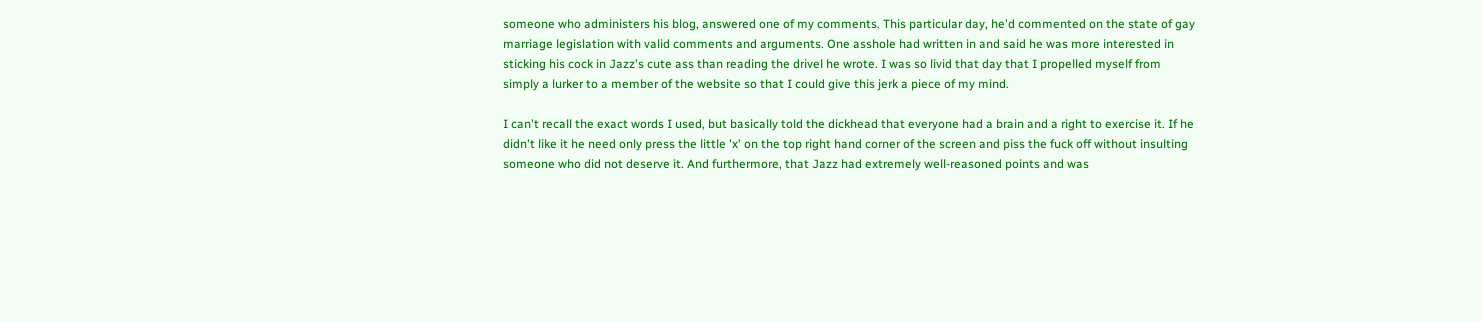someone who administers his blog, answered one of my comments. This particular day, he'd commented on the state of gay marriage legislation with valid comments and arguments. One asshole had written in and said he was more interested in sticking his cock in Jazz's cute ass than reading the drivel he wrote. I was so livid that day that I propelled myself from simply a lurker to a member of the website so that I could give this jerk a piece of my mind.

I can't recall the exact words I used, but basically told the dickhead that everyone had a brain and a right to exercise it. If he didn't like it he need only press the little 'x' on the top right hand corner of the screen and piss the fuck off without insulting someone who did not deserve it. And furthermore, that Jazz had extremely well-reasoned points and was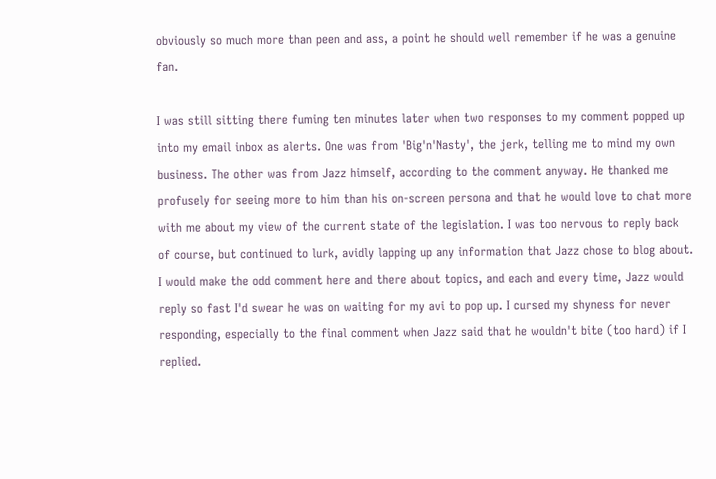obviously so much more than peen and ass, a point he should well remember if he was a genuine fan.

I was still sitting there fuming ten minutes later when two responses to my comment popped up into my email inbox as alerts. One was from 'Big'n'Nasty', the jerk, telling me to mind my own business. The other was from Jazz himself, according to the comment anyway. He thanked me profusely for seeing more to him than his on-screen persona and that he would love to chat more with me about my view of the current state of the legislation. I was too nervous to reply back of course, but continued to lurk, avidly lapping up any information that Jazz chose to blog about. I would make the odd comment here and there about topics, and each and every time, Jazz would reply so fast I'd swear he was on waiting for my avi to pop up. I cursed my shyness for never responding, especially to the final comment when Jazz said that he wouldn't bite (too hard) if I replied.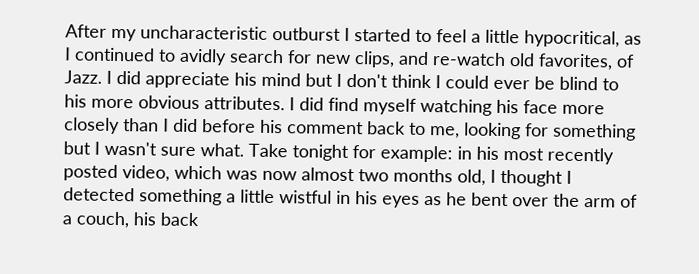After my uncharacteristic outburst I started to feel a little hypocritical, as I continued to avidly search for new clips, and re-watch old favorites, of Jazz. I did appreciate his mind but I don't think I could ever be blind to his more obvious attributes. I did find myself watching his face more closely than I did before his comment back to me, looking for something but I wasn't sure what. Take tonight for example: in his most recently posted video, which was now almost two months old, I thought I detected something a little wistful in his eyes as he bent over the arm of a couch, his back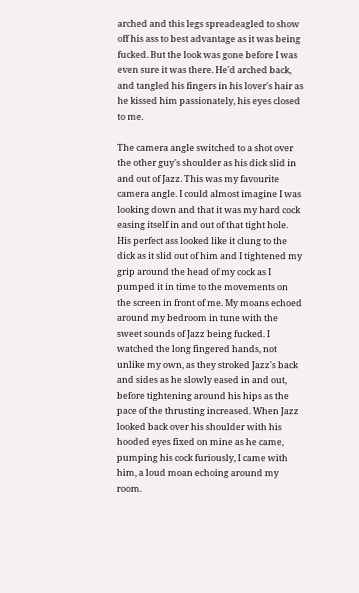arched and this legs spreadeagled to show off his ass to best advantage as it was being fucked. But the look was gone before I was even sure it was there. He'd arched back, and tangled his fingers in his lover's hair as he kissed him passionately, his eyes closed to me.

The camera angle switched to a shot over the other guy's shoulder as his dick slid in and out of Jazz. This was my favourite camera angle. I could almost imagine I was looking down and that it was my hard cock easing itself in and out of that tight hole. His perfect ass looked like it clung to the dick as it slid out of him and I tightened my grip around the head of my cock as I pumped it in time to the movements on the screen in front of me. My moans echoed around my bedroom in tune with the sweet sounds of Jazz being fucked. I watched the long fingered hands, not unlike my own, as they stroked Jazz's back and sides as he slowly eased in and out, before tightening around his hips as the pace of the thrusting increased. When Jazz looked back over his shoulder with his hooded eyes fixed on mine as he came, pumping his cock furiously, I came with him, a loud moan echoing around my room.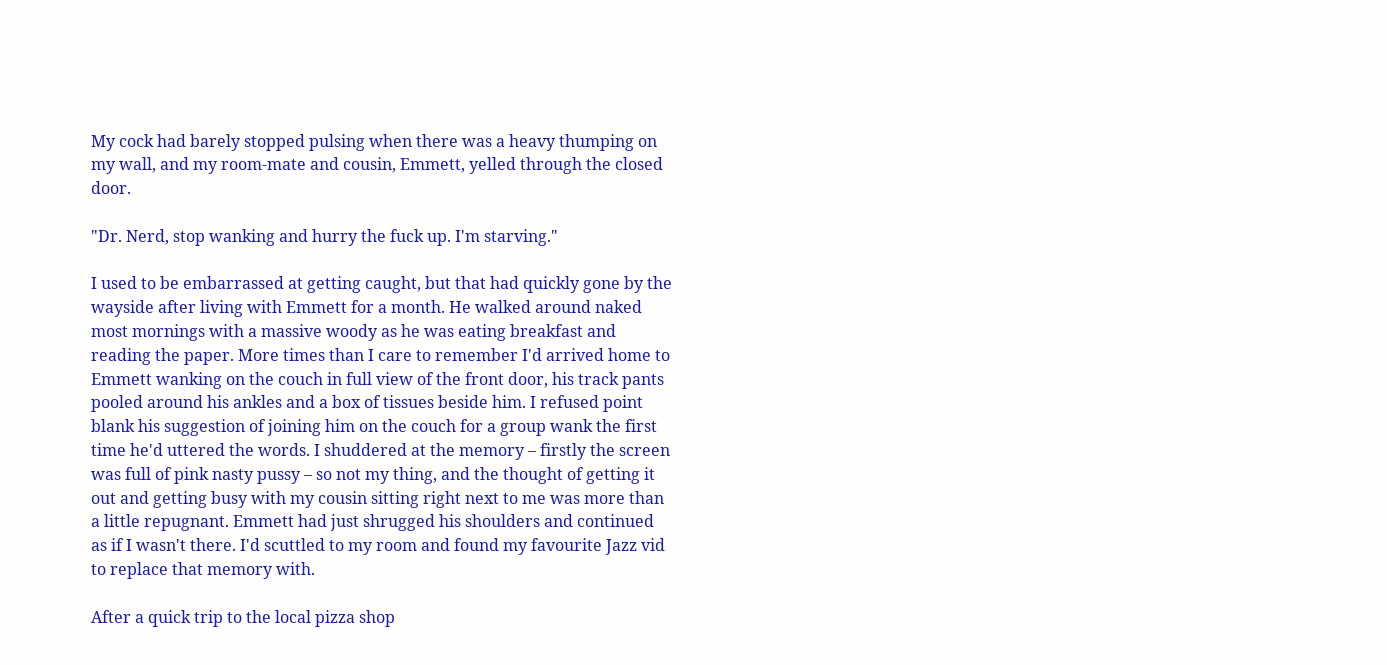My cock had barely stopped pulsing when there was a heavy thumping on my wall, and my room-mate and cousin, Emmett, yelled through the closed door.

"Dr. Nerd, stop wanking and hurry the fuck up. I'm starving."

I used to be embarrassed at getting caught, but that had quickly gone by the wayside after living with Emmett for a month. He walked around naked most mornings with a massive woody as he was eating breakfast and reading the paper. More times than I care to remember I'd arrived home to Emmett wanking on the couch in full view of the front door, his track pants pooled around his ankles and a box of tissues beside him. I refused point blank his suggestion of joining him on the couch for a group wank the first time he'd uttered the words. I shuddered at the memory – firstly the screen was full of pink nasty pussy – so not my thing, and the thought of getting it out and getting busy with my cousin sitting right next to me was more than a little repugnant. Emmett had just shrugged his shoulders and continued as if I wasn't there. I'd scuttled to my room and found my favourite Jazz vid to replace that memory with.

After a quick trip to the local pizza shop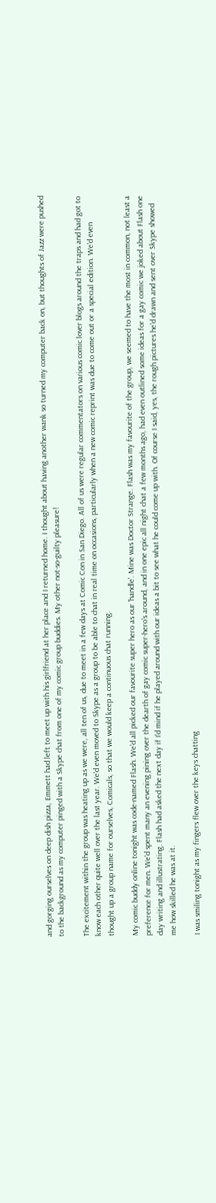and gorging ourselves on deep dish pizza, Emmett had left to meet up with his girlfriend at her place and I returned home. I thought about having another wank so turned my computer back on, but thoughts of Jazz were pushed to the background as my computer pinged with a Skype chat from one of my comic group buddies. My other not-so-guilty pleasure!

The excitement within the group was heating up as we were, all ten of us, due to meet in a few days at Comic Con in San Diego. All of us were regular commentators on various comic lover blogs around the traps and had got to know each other quite well over the last year. We'd even moved to Skype as a group to be able to chat in real time on occasions, particularly when a new comic reprint was due to come out or a special edition. We'd even thought up a group name for ourselves, Comicals, so that we would keep a continuous chat running.

My comic buddy online tonight was code-named Flash. We'd all picked our favourite super hero as our 'handle'. Mine was Doctor Strange. Flash was my favourite of the group, we seemed to have the most in common, not least a preference for men. We'd spent many an evening pining over the dearth of gay comic super-hero's around, and in one epic all night chat a few months ago, had even outlined some ideas for a gay comic we joked about Flash one day writing and illustrating. Flash had asked the next day if I'd mind if he played around with our ideas a bit to see what he could come up with. Of course I said, yes, the rough pictures he'd drawn and sent over Skype showed me how skilled he was at it.

I was smiling tonight as my fingers flew over the keys chatting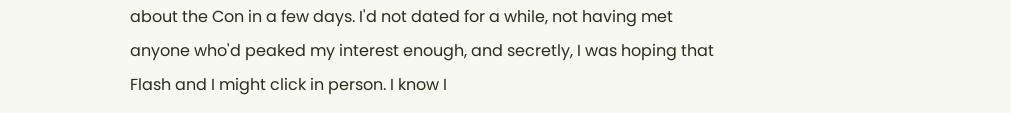about the Con in a few days. I'd not dated for a while, not having met anyone who'd peaked my interest enough, and secretly, I was hoping that Flash and I might click in person. I know I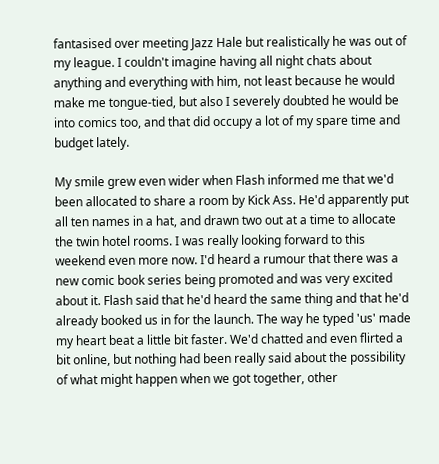fantasised over meeting Jazz Hale but realistically he was out of my league. I couldn't imagine having all night chats about anything and everything with him, not least because he would make me tongue-tied, but also I severely doubted he would be into comics too, and that did occupy a lot of my spare time and budget lately.

My smile grew even wider when Flash informed me that we'd been allocated to share a room by Kick Ass. He'd apparently put all ten names in a hat, and drawn two out at a time to allocate the twin hotel rooms. I was really looking forward to this weekend even more now. I'd heard a rumour that there was a new comic book series being promoted and was very excited about it. Flash said that he'd heard the same thing and that he'd already booked us in for the launch. The way he typed 'us' made my heart beat a little bit faster. We'd chatted and even flirted a bit online, but nothing had been really said about the possibility of what might happen when we got together, other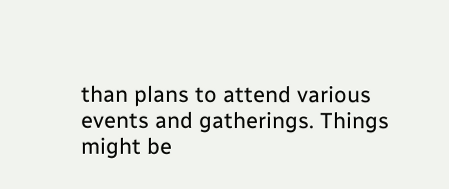than plans to attend various events and gatherings. Things might be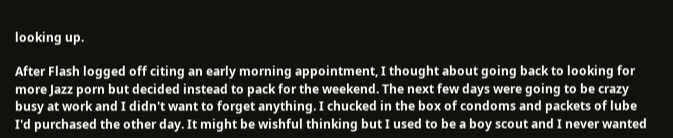looking up.

After Flash logged off citing an early morning appointment, I thought about going back to looking for more Jazz porn but decided instead to pack for the weekend. The next few days were going to be crazy busy at work and I didn't want to forget anything. I chucked in the box of condoms and packets of lube I'd purchased the other day. It might be wishful thinking but I used to be a boy scout and I never wanted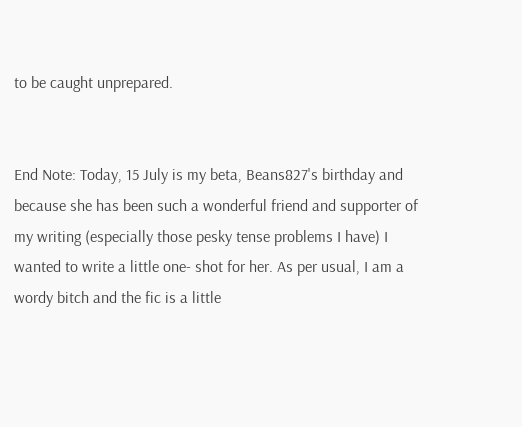to be caught unprepared.


End Note: Today, 15 July is my beta, Beans827's birthday and because she has been such a wonderful friend and supporter of my writing (especially those pesky tense problems I have) I wanted to write a little one- shot for her. As per usual, I am a wordy bitch and the fic is a little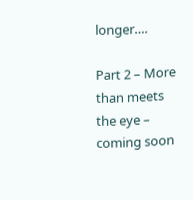longer….

Part 2 – More than meets the eye – coming soon